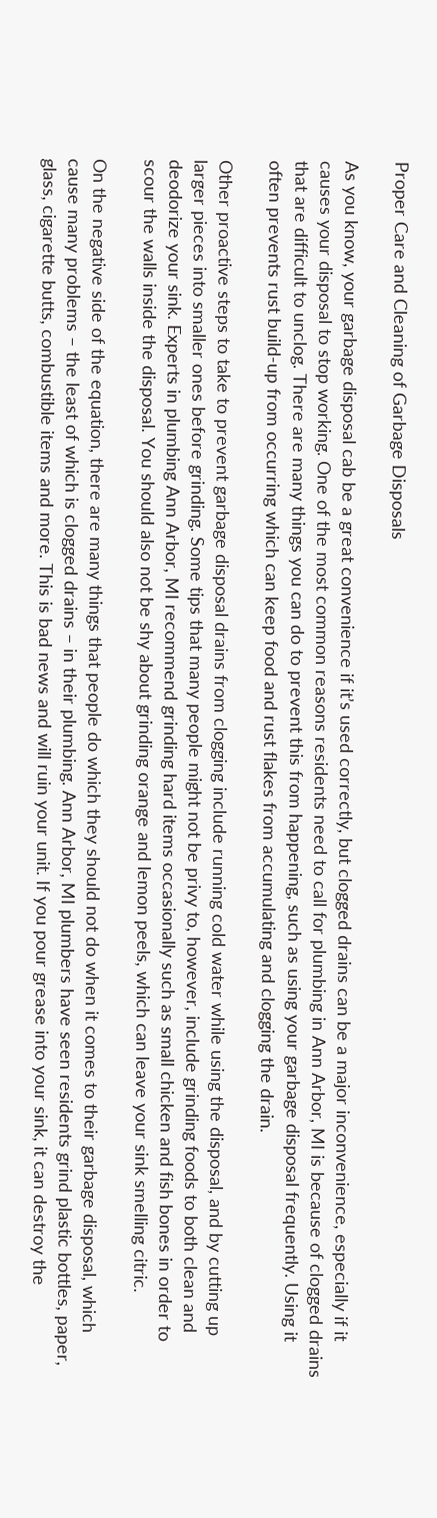Proper Care and Cleaning of Garbage Disposals

As you know, your garbage disposal cab be a great convenience if it’s used correctly, but clogged drains can be a major inconvenience, especially if it causes your disposal to stop working. One of the most common reasons residents need to call for plumbing in Ann Arbor, MI is because of clogged drains that are difficult to unclog. There are many things you can do to prevent this from happening, such as using your garbage disposal frequently. Using it often prevents rust build-up from occurring which can keep food and rust flakes from accumulating and clogging the drain.

Other proactive steps to take to prevent garbage disposal drains from clogging include running cold water while using the disposal, and by cutting up larger pieces into smaller ones before grinding. Some tips that many people might not be privy to, however, include grinding foods to both clean and deodorize your sink. Experts in plumbing Ann Arbor, MI recommend grinding hard items occasionally such as small chicken and fish bones in order to scour the walls inside the disposal. You should also not be shy about grinding orange and lemon peels, which can leave your sink smelling citric.

On the negative side of the equation, there are many things that people do which they should not do when it comes to their garbage disposal, which cause many problems – the least of which is clogged drains – in their plumbing. Ann Arbor, MI plumbers have seen residents grind plastic bottles, paper, glass, cigarette butts, combustible items and more. This is bad news and will ruin your unit. If you pour grease into your sink, it can destroy the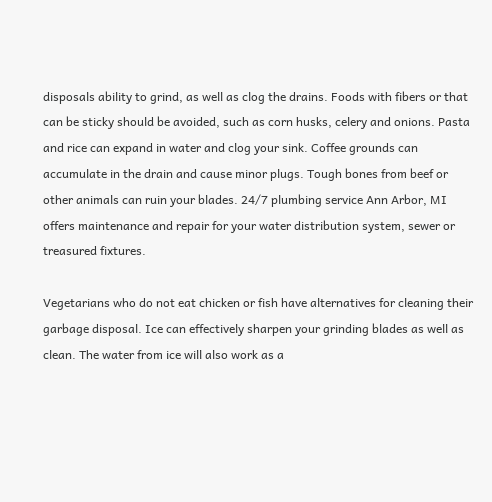disposals ability to grind, as well as clog the drains. Foods with fibers or that can be sticky should be avoided, such as corn husks, celery and onions. Pasta and rice can expand in water and clog your sink. Coffee grounds can accumulate in the drain and cause minor plugs. Tough bones from beef or other animals can ruin your blades. 24/7 plumbing service Ann Arbor, MI offers maintenance and repair for your water distribution system, sewer or treasured fixtures.

Vegetarians who do not eat chicken or fish have alternatives for cleaning their garbage disposal. Ice can effectively sharpen your grinding blades as well as clean. The water from ice will also work as a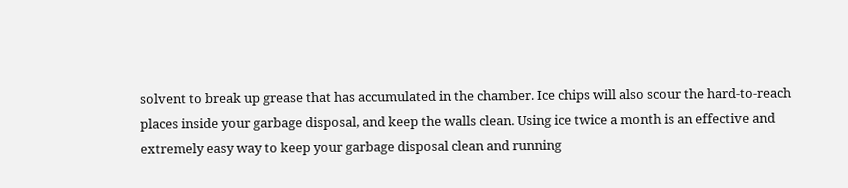solvent to break up grease that has accumulated in the chamber. Ice chips will also scour the hard-to-reach places inside your garbage disposal, and keep the walls clean. Using ice twice a month is an effective and extremely easy way to keep your garbage disposal clean and running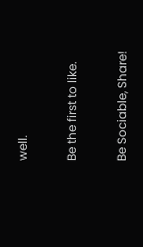well.

Be the first to like.

Be Sociable, Share!